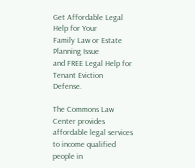Get Affordable Legal Help for Your
Family Law or Estate Planning Issue
and FREE Legal Help for Tenant Eviction Defense.

The Commons Law Center provides affordable legal services to income qualified people in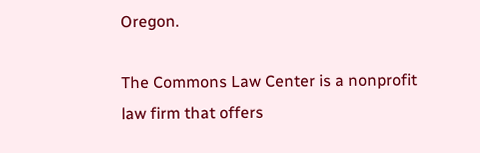Oregon.

The Commons Law Center is a nonprofit law firm that offers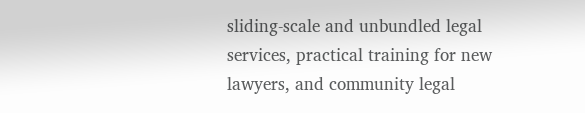sliding-scale and unbundled legal services, practical training for new lawyers, and community legal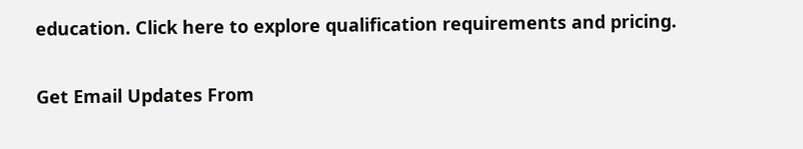education. Click here to explore qualification requirements and pricing.

Get Email Updates From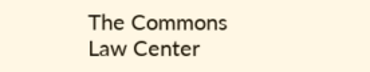The Commons Law Center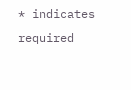* indicates required